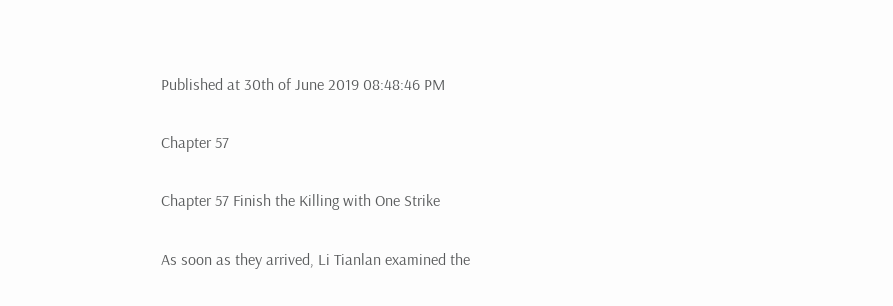Published at 30th of June 2019 08:48:46 PM

Chapter 57

Chapter 57 Finish the Killing with One Strike

As soon as they arrived, Li Tianlan examined the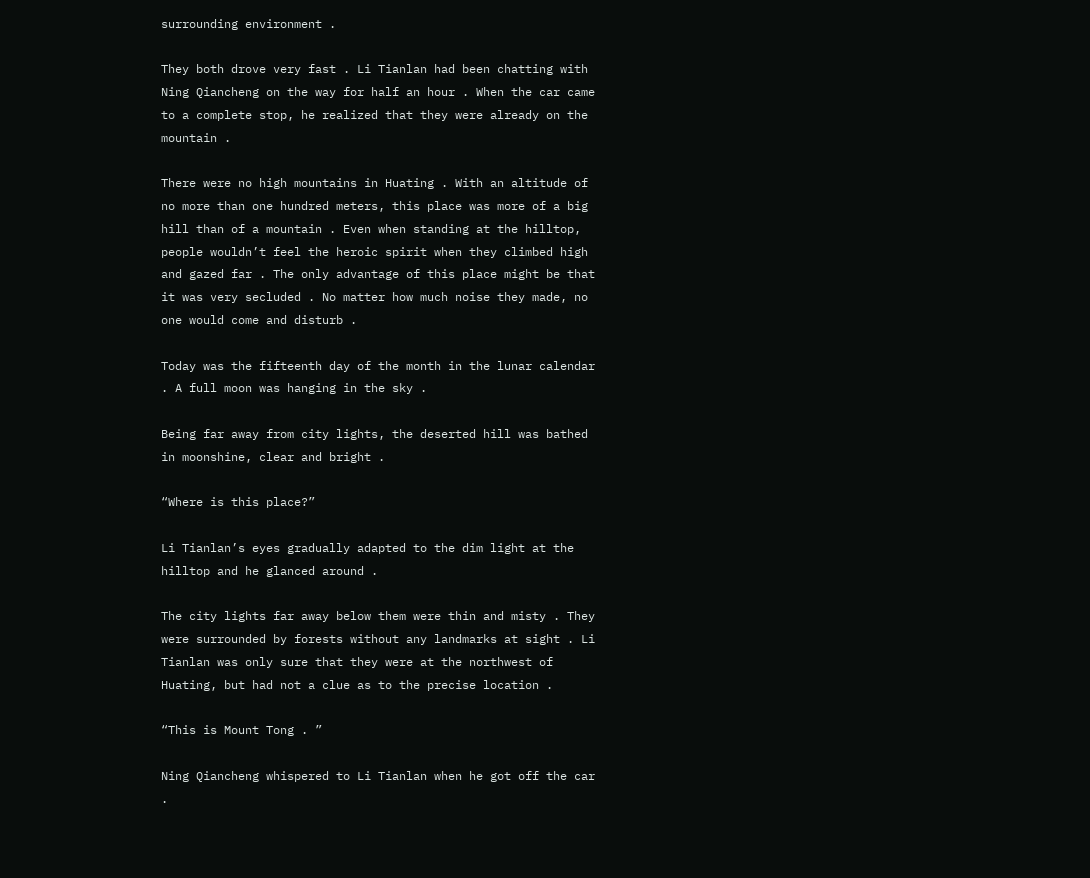surrounding environment .

They both drove very fast . Li Tianlan had been chatting with Ning Qiancheng on the way for half an hour . When the car came to a complete stop, he realized that they were already on the mountain .

There were no high mountains in Huating . With an altitude of no more than one hundred meters, this place was more of a big hill than of a mountain . Even when standing at the hilltop, people wouldn’t feel the heroic spirit when they climbed high and gazed far . The only advantage of this place might be that it was very secluded . No matter how much noise they made, no one would come and disturb .

Today was the fifteenth day of the month in the lunar calendar . A full moon was hanging in the sky .

Being far away from city lights, the deserted hill was bathed in moonshine, clear and bright .

“Where is this place?”

Li Tianlan’s eyes gradually adapted to the dim light at the hilltop and he glanced around .

The city lights far away below them were thin and misty . They were surrounded by forests without any landmarks at sight . Li Tianlan was only sure that they were at the northwest of Huating, but had not a clue as to the precise location .

“This is Mount Tong . ”

Ning Qiancheng whispered to Li Tianlan when he got off the car .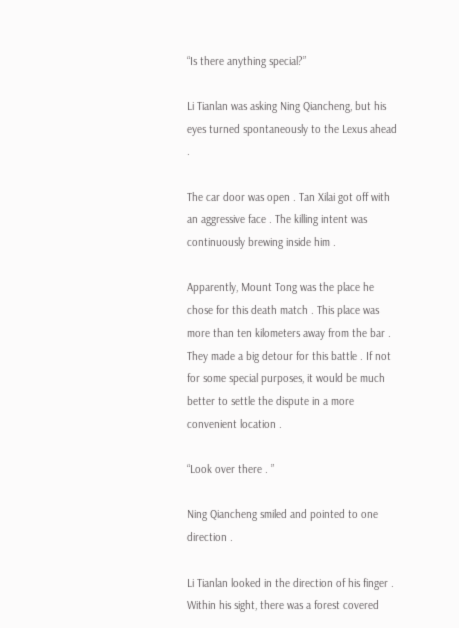“Is there anything special?”

Li Tianlan was asking Ning Qiancheng, but his eyes turned spontaneously to the Lexus ahead .

The car door was open . Tan Xilai got off with an aggressive face . The killing intent was continuously brewing inside him .

Apparently, Mount Tong was the place he chose for this death match . This place was more than ten kilometers away from the bar . They made a big detour for this battle . If not for some special purposes, it would be much better to settle the dispute in a more convenient location .

“Look over there . ”

Ning Qiancheng smiled and pointed to one direction .

Li Tianlan looked in the direction of his finger . Within his sight, there was a forest covered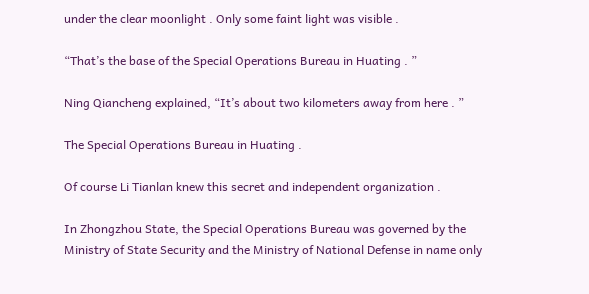under the clear moonlight . Only some faint light was visible .

“That’s the base of the Special Operations Bureau in Huating . ”

Ning Qiancheng explained, “It’s about two kilometers away from here . ”

The Special Operations Bureau in Huating .

Of course Li Tianlan knew this secret and independent organization .

In Zhongzhou State, the Special Operations Bureau was governed by the Ministry of State Security and the Ministry of National Defense in name only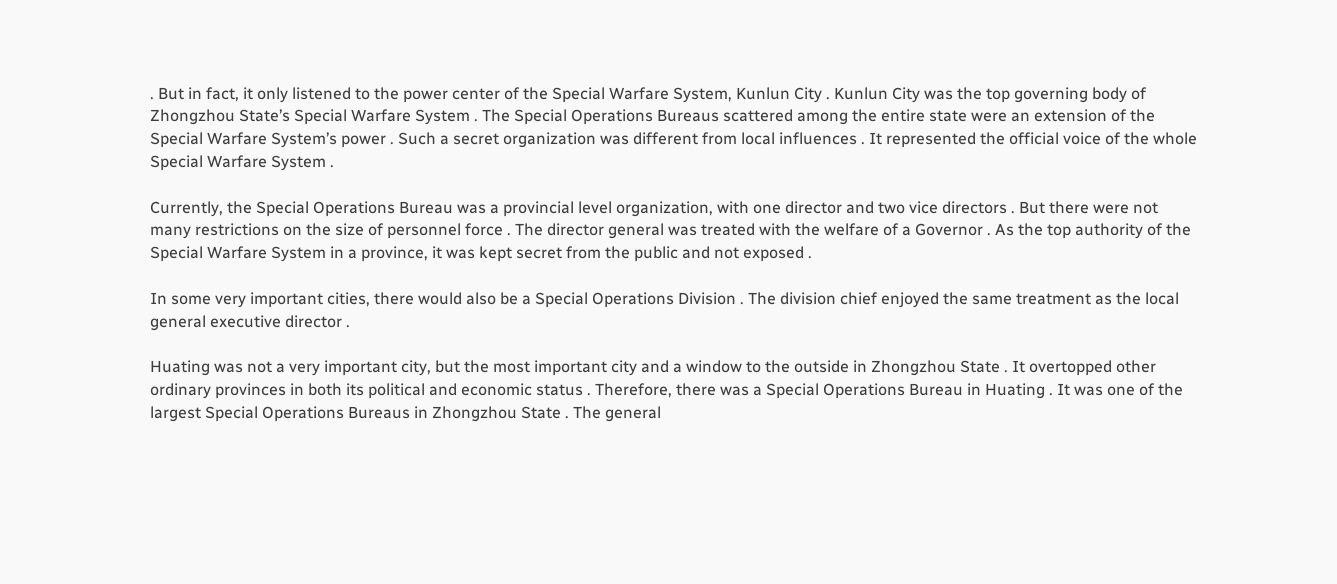. But in fact, it only listened to the power center of the Special Warfare System, Kunlun City . Kunlun City was the top governing body of Zhongzhou State’s Special Warfare System . The Special Operations Bureaus scattered among the entire state were an extension of the Special Warfare System’s power . Such a secret organization was different from local influences . It represented the official voice of the whole Special Warfare System .

Currently, the Special Operations Bureau was a provincial level organization, with one director and two vice directors . But there were not many restrictions on the size of personnel force . The director general was treated with the welfare of a Governor . As the top authority of the Special Warfare System in a province, it was kept secret from the public and not exposed .

In some very important cities, there would also be a Special Operations Division . The division chief enjoyed the same treatment as the local general executive director .

Huating was not a very important city, but the most important city and a window to the outside in Zhongzhou State . It overtopped other ordinary provinces in both its political and economic status . Therefore, there was a Special Operations Bureau in Huating . It was one of the largest Special Operations Bureaus in Zhongzhou State . The general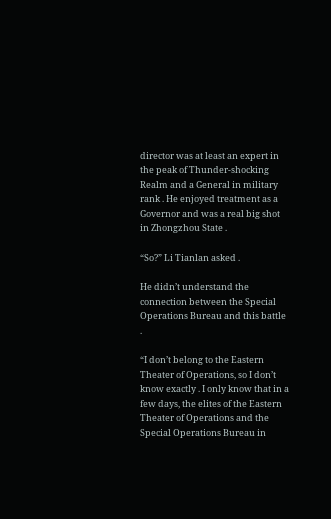director was at least an expert in the peak of Thunder-shocking Realm and a General in military rank . He enjoyed treatment as a Governor and was a real big shot in Zhongzhou State .

“So?” Li Tianlan asked .

He didn’t understand the connection between the Special Operations Bureau and this battle .

“I don’t belong to the Eastern Theater of Operations, so I don’t know exactly . I only know that in a few days, the elites of the Eastern Theater of Operations and the Special Operations Bureau in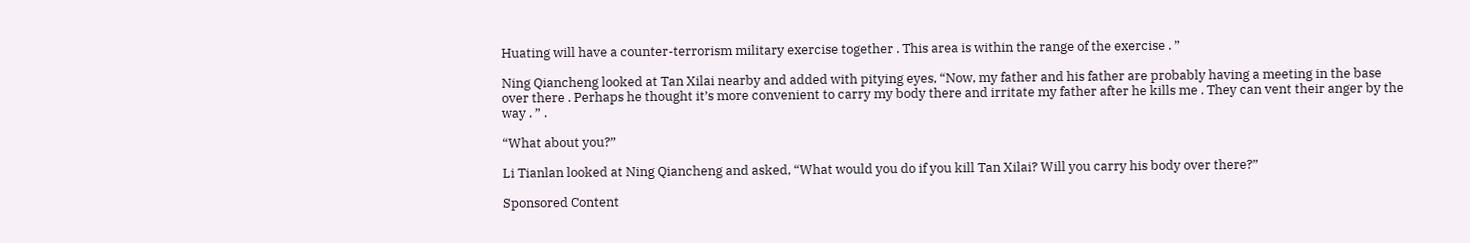Huating will have a counter-terrorism military exercise together . This area is within the range of the exercise . ”

Ning Qiancheng looked at Tan Xilai nearby and added with pitying eyes, “Now, my father and his father are probably having a meeting in the base over there . Perhaps he thought it’s more convenient to carry my body there and irritate my father after he kills me . They can vent their anger by the way . ” .

“What about you?”

Li Tianlan looked at Ning Qiancheng and asked, “What would you do if you kill Tan Xilai? Will you carry his body over there?”

Sponsored Content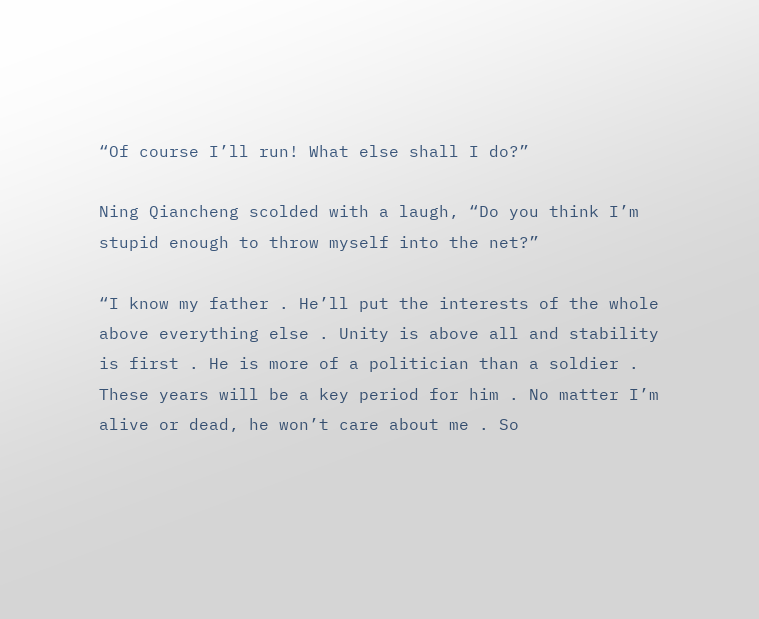“Of course I’ll run! What else shall I do?”

Ning Qiancheng scolded with a laugh, “Do you think I’m stupid enough to throw myself into the net?”

“I know my father . He’ll put the interests of the whole above everything else . Unity is above all and stability is first . He is more of a politician than a soldier . These years will be a key period for him . No matter I’m alive or dead, he won’t care about me . So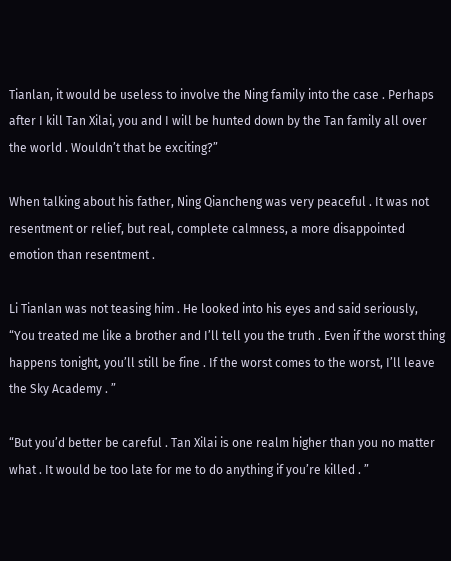Tianlan, it would be useless to involve the Ning family into the case . Perhaps after I kill Tan Xilai, you and I will be hunted down by the Tan family all over the world . Wouldn’t that be exciting?”

When talking about his father, Ning Qiancheng was very peaceful . It was not resentment or relief, but real, complete calmness, a more disappointed emotion than resentment .

Li Tianlan was not teasing him . He looked into his eyes and said seriously, “You treated me like a brother and I’ll tell you the truth . Even if the worst thing happens tonight, you’ll still be fine . If the worst comes to the worst, I’ll leave the Sky Academy . ”

“But you’d better be careful . Tan Xilai is one realm higher than you no matter what . It would be too late for me to do anything if you’re killed . ”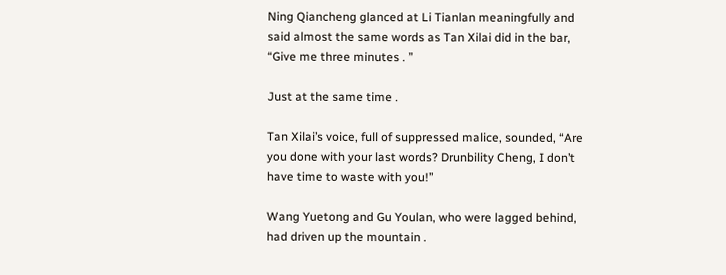Ning Qiancheng glanced at Li Tianlan meaningfully and said almost the same words as Tan Xilai did in the bar, “Give me three minutes . ”

Just at the same time .

Tan Xilai’s voice, full of suppressed malice, sounded, “Are you done with your last words? Drunbility Cheng, I don’t have time to waste with you!”

Wang Yuetong and Gu Youlan, who were lagged behind, had driven up the mountain .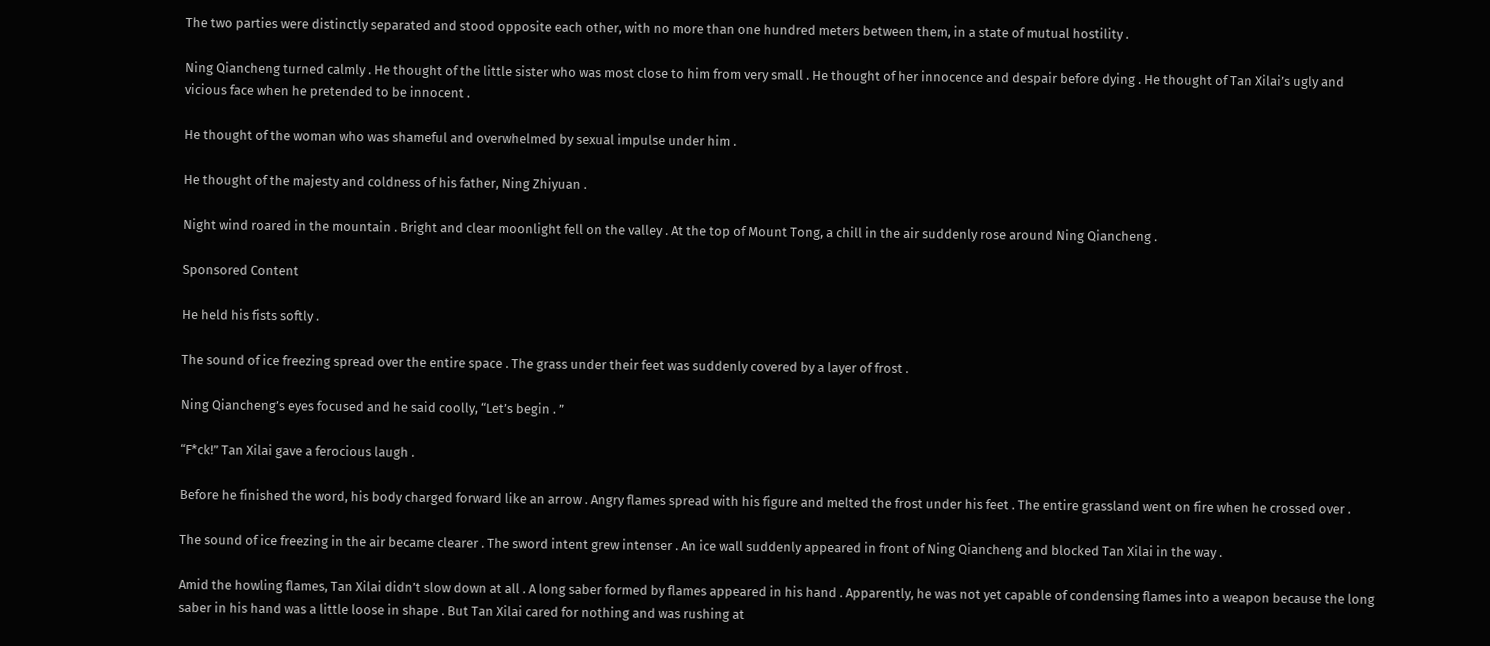The two parties were distinctly separated and stood opposite each other, with no more than one hundred meters between them, in a state of mutual hostility .

Ning Qiancheng turned calmly . He thought of the little sister who was most close to him from very small . He thought of her innocence and despair before dying . He thought of Tan Xilai’s ugly and vicious face when he pretended to be innocent .

He thought of the woman who was shameful and overwhelmed by sexual impulse under him .

He thought of the majesty and coldness of his father, Ning Zhiyuan .

Night wind roared in the mountain . Bright and clear moonlight fell on the valley . At the top of Mount Tong, a chill in the air suddenly rose around Ning Qiancheng .

Sponsored Content

He held his fists softly .

The sound of ice freezing spread over the entire space . The grass under their feet was suddenly covered by a layer of frost .

Ning Qiancheng’s eyes focused and he said coolly, “Let’s begin . ”

“F*ck!” Tan Xilai gave a ferocious laugh .

Before he finished the word, his body charged forward like an arrow . Angry flames spread with his figure and melted the frost under his feet . The entire grassland went on fire when he crossed over .

The sound of ice freezing in the air became clearer . The sword intent grew intenser . An ice wall suddenly appeared in front of Ning Qiancheng and blocked Tan Xilai in the way .

Amid the howling flames, Tan Xilai didn’t slow down at all . A long saber formed by flames appeared in his hand . Apparently, he was not yet capable of condensing flames into a weapon because the long saber in his hand was a little loose in shape . But Tan Xilai cared for nothing and was rushing at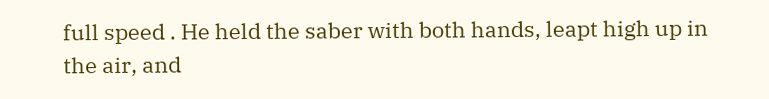full speed . He held the saber with both hands, leapt high up in the air, and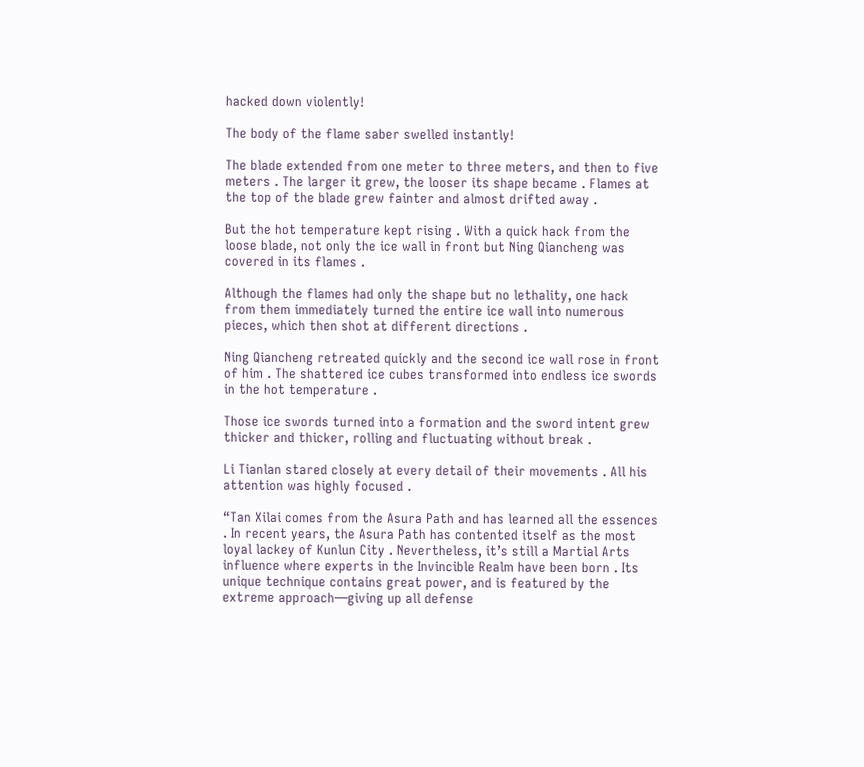hacked down violently!

The body of the flame saber swelled instantly!

The blade extended from one meter to three meters, and then to five meters . The larger it grew, the looser its shape became . Flames at the top of the blade grew fainter and almost drifted away .

But the hot temperature kept rising . With a quick hack from the loose blade, not only the ice wall in front but Ning Qiancheng was covered in its flames .

Although the flames had only the shape but no lethality, one hack from them immediately turned the entire ice wall into numerous pieces, which then shot at different directions .

Ning Qiancheng retreated quickly and the second ice wall rose in front of him . The shattered ice cubes transformed into endless ice swords in the hot temperature .

Those ice swords turned into a formation and the sword intent grew thicker and thicker, rolling and fluctuating without break .

Li Tianlan stared closely at every detail of their movements . All his attention was highly focused .

“Tan Xilai comes from the Asura Path and has learned all the essences . In recent years, the Asura Path has contented itself as the most loyal lackey of Kunlun City . Nevertheless, it’s still a Martial Arts influence where experts in the Invincible Realm have been born . Its unique technique contains great power, and is featured by the extreme approach—giving up all defense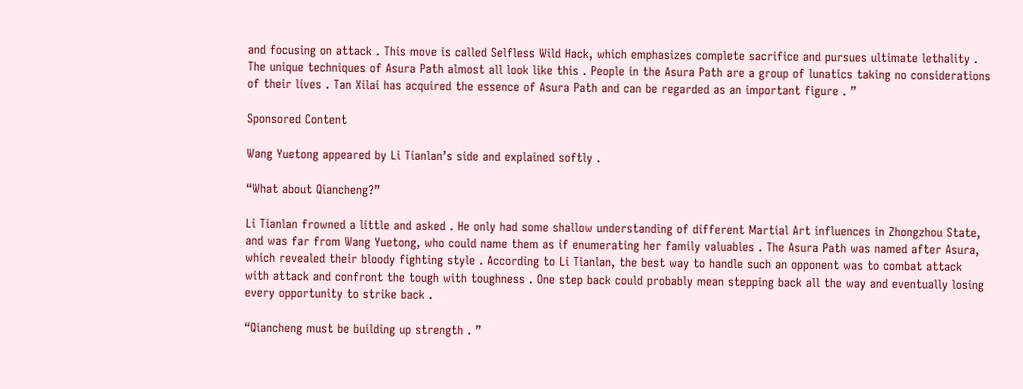and focusing on attack . This move is called Selfless Wild Hack, which emphasizes complete sacrifice and pursues ultimate lethality . The unique techniques of Asura Path almost all look like this . People in the Asura Path are a group of lunatics taking no considerations of their lives . Tan Xilai has acquired the essence of Asura Path and can be regarded as an important figure . ”

Sponsored Content

Wang Yuetong appeared by Li Tianlan’s side and explained softly .

“What about Qiancheng?”

Li Tianlan frowned a little and asked . He only had some shallow understanding of different Martial Art influences in Zhongzhou State, and was far from Wang Yuetong, who could name them as if enumerating her family valuables . The Asura Path was named after Asura, which revealed their bloody fighting style . According to Li Tianlan, the best way to handle such an opponent was to combat attack with attack and confront the tough with toughness . One step back could probably mean stepping back all the way and eventually losing every opportunity to strike back .

“Qiancheng must be building up strength . ”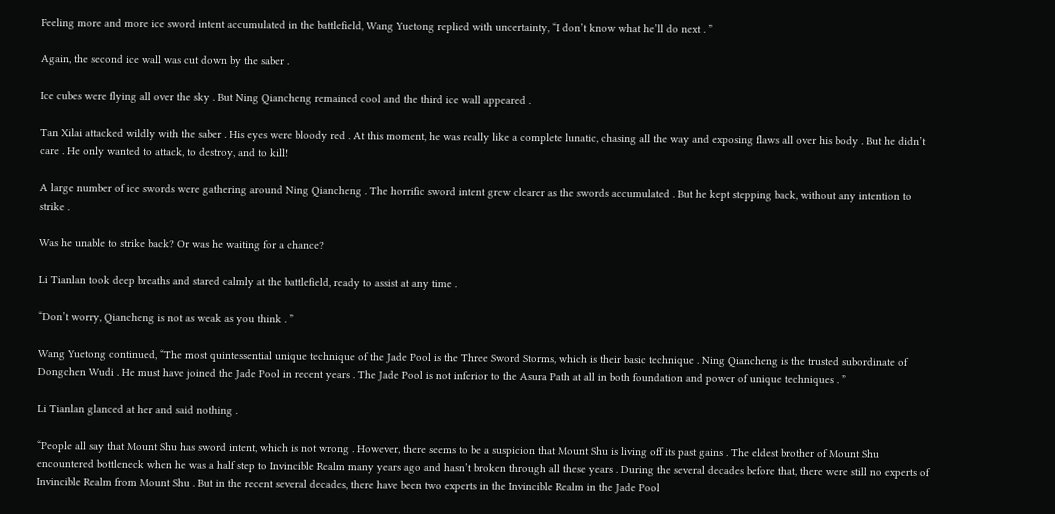Feeling more and more ice sword intent accumulated in the battlefield, Wang Yuetong replied with uncertainty, “I don’t know what he’ll do next . ”

Again, the second ice wall was cut down by the saber .

Ice cubes were flying all over the sky . But Ning Qiancheng remained cool and the third ice wall appeared .

Tan Xilai attacked wildly with the saber . His eyes were bloody red . At this moment, he was really like a complete lunatic, chasing all the way and exposing flaws all over his body . But he didn’t care . He only wanted to attack, to destroy, and to kill!

A large number of ice swords were gathering around Ning Qiancheng . The horrific sword intent grew clearer as the swords accumulated . But he kept stepping back, without any intention to strike .

Was he unable to strike back? Or was he waiting for a chance?

Li Tianlan took deep breaths and stared calmly at the battlefield, ready to assist at any time .

“Don’t worry, Qiancheng is not as weak as you think . ”

Wang Yuetong continued, “The most quintessential unique technique of the Jade Pool is the Three Sword Storms, which is their basic technique . Ning Qiancheng is the trusted subordinate of Dongchen Wudi . He must have joined the Jade Pool in recent years . The Jade Pool is not inferior to the Asura Path at all in both foundation and power of unique techniques . ”

Li Tianlan glanced at her and said nothing .

“People all say that Mount Shu has sword intent, which is not wrong . However, there seems to be a suspicion that Mount Shu is living off its past gains . The eldest brother of Mount Shu encountered bottleneck when he was a half step to Invincible Realm many years ago and hasn’t broken through all these years . During the several decades before that, there were still no experts of Invincible Realm from Mount Shu . But in the recent several decades, there have been two experts in the Invincible Realm in the Jade Pool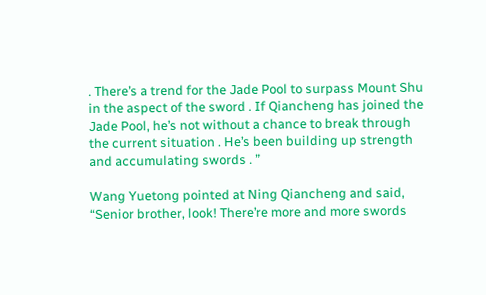. There’s a trend for the Jade Pool to surpass Mount Shu in the aspect of the sword . If Qiancheng has joined the Jade Pool, he’s not without a chance to break through the current situation . He’s been building up strength and accumulating swords . ”

Wang Yuetong pointed at Ning Qiancheng and said, “Senior brother, look! There’re more and more swords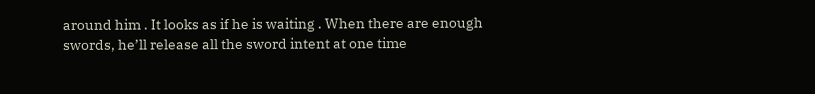around him . It looks as if he is waiting . When there are enough swords, he’ll release all the sword intent at one time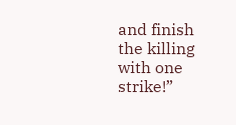and finish the killing with one strike!”